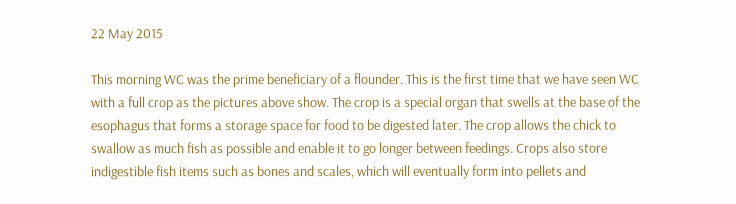22 May 2015

This morning WC was the prime beneficiary of a flounder. This is the first time that we have seen WC with a full crop as the pictures above show. The crop is a special organ that swells at the base of the esophagus that forms a storage space for food to be digested later. The crop allows the chick to swallow as much fish as possible and enable it to go longer between feedings. Crops also store indigestible fish items such as bones and scales, which will eventually form into pellets and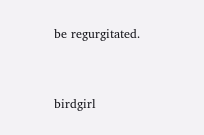be regurgitated.


birdgirl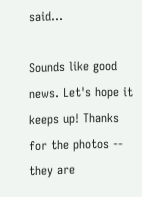said...

Sounds like good news. Let's hope it keeps up! Thanks for the photos -- they are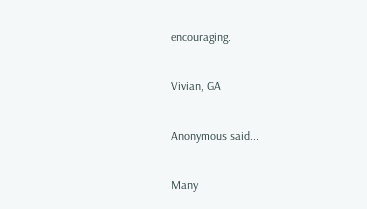encouraging.

Vivian, GA

Anonymous said...

Many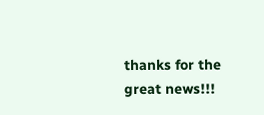thanks for the great news!!!